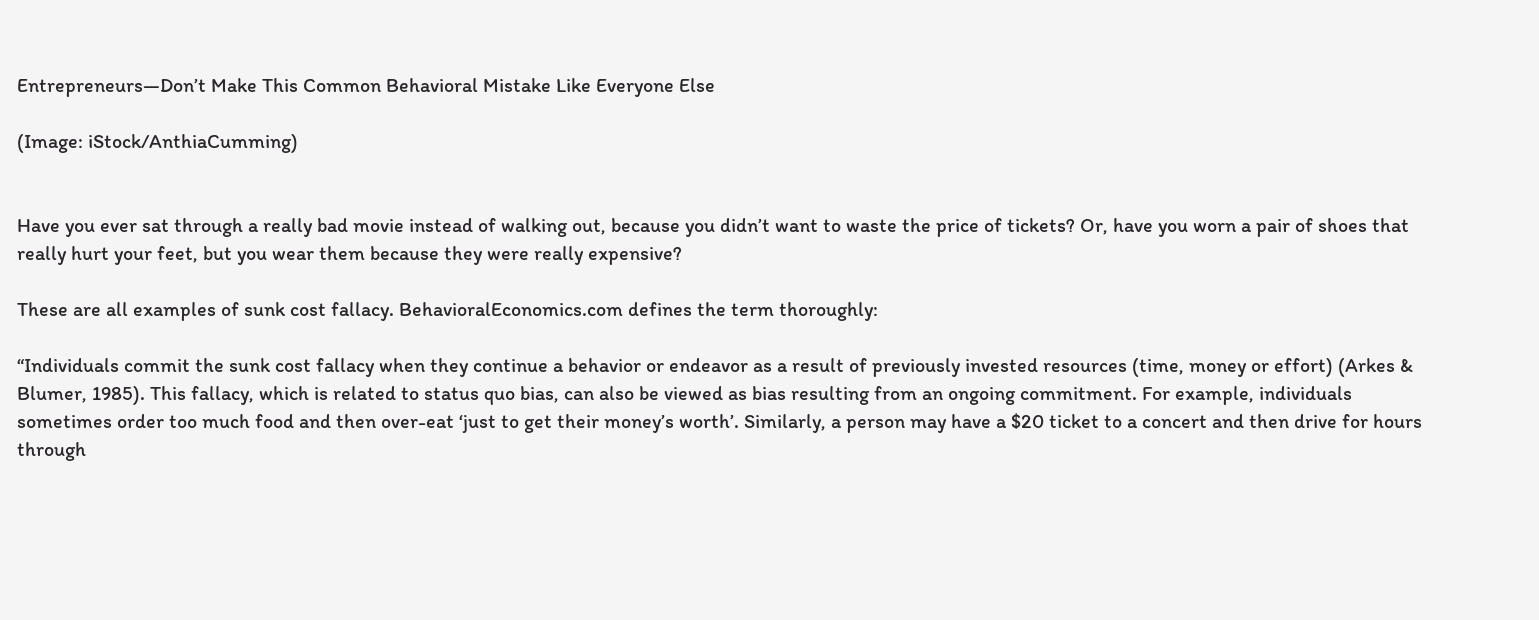Entrepreneurs—Don’t Make This Common Behavioral Mistake Like Everyone Else

(Image: iStock/AnthiaCumming)


Have you ever sat through a really bad movie instead of walking out, because you didn’t want to waste the price of tickets? Or, have you worn a pair of shoes that really hurt your feet, but you wear them because they were really expensive?

These are all examples of sunk cost fallacy. BehavioralEconomics.com defines the term thoroughly:

“Individuals commit the sunk cost fallacy when they continue a behavior or endeavor as a result of previously invested resources (time, money or effort) (Arkes & Blumer, 1985). This fallacy, which is related to status quo bias, can also be viewed as bias resulting from an ongoing commitment. For example, individuals sometimes order too much food and then over-eat ‘just to get their money’s worth’. Similarly, a person may have a $20 ticket to a concert and then drive for hours through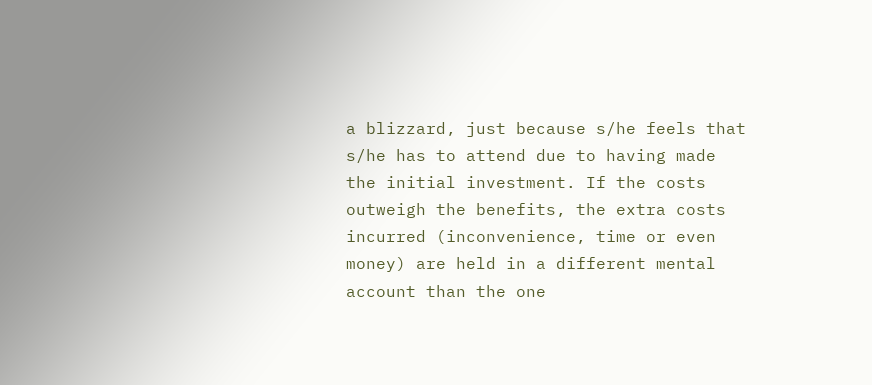a blizzard, just because s/he feels that s/he has to attend due to having made the initial investment. If the costs outweigh the benefits, the extra costs incurred (inconvenience, time or even money) are held in a different mental account than the one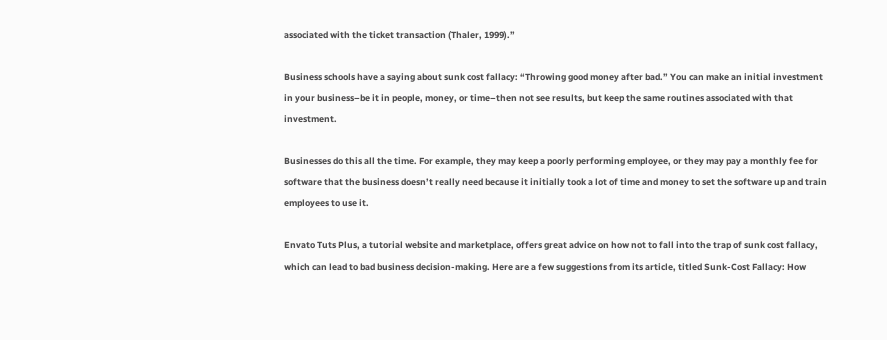associated with the ticket transaction (Thaler, 1999).”

Business schools have a saying about sunk cost fallacy: “Throwing good money after bad.” You can make an initial investment in your business–be it in people, money, or time–then not see results, but keep the same routines associated with that investment.

Businesses do this all the time. For example, they may keep a poorly performing employee, or they may pay a monthly fee for software that the business doesn’t really need because it initially took a lot of time and money to set the software up and train employees to use it.

Envato Tuts Plus, a tutorial website and marketplace, offers great advice on how not to fall into the trap of sunk cost fallacy, which can lead to bad business decision-making. Here are a few suggestions from its article, titled Sunk-Cost Fallacy: How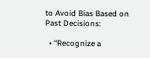to Avoid Bias Based on Past Decisions:

  • “Recognize a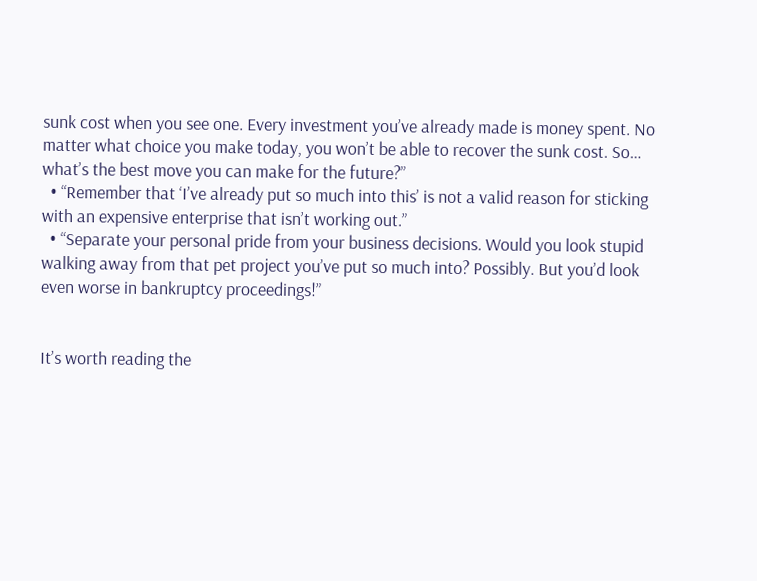sunk cost when you see one. Every investment you’ve already made is money spent. No matter what choice you make today, you won’t be able to recover the sunk cost. So… what’s the best move you can make for the future?”
  • “Remember that ‘I’ve already put so much into this’ is not a valid reason for sticking with an expensive enterprise that isn’t working out.”
  • “Separate your personal pride from your business decisions. Would you look stupid walking away from that pet project you’ve put so much into? Possibly. But you’d look even worse in bankruptcy proceedings!”


It’s worth reading the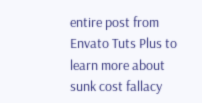entire post from Envato Tuts Plus to learn more about sunk cost fallacy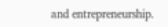and entrepreneurship.